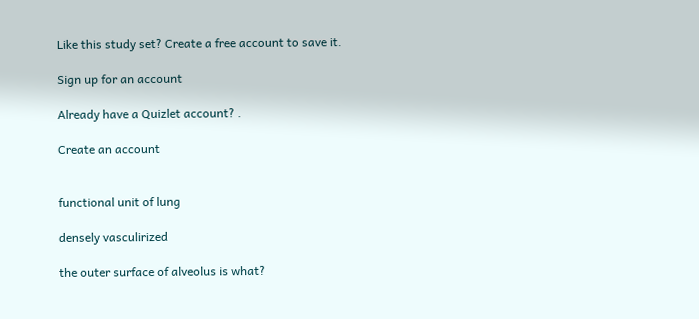Like this study set? Create a free account to save it.

Sign up for an account

Already have a Quizlet account? .

Create an account


functional unit of lung

densely vasculirized

the outer surface of alveolus is what?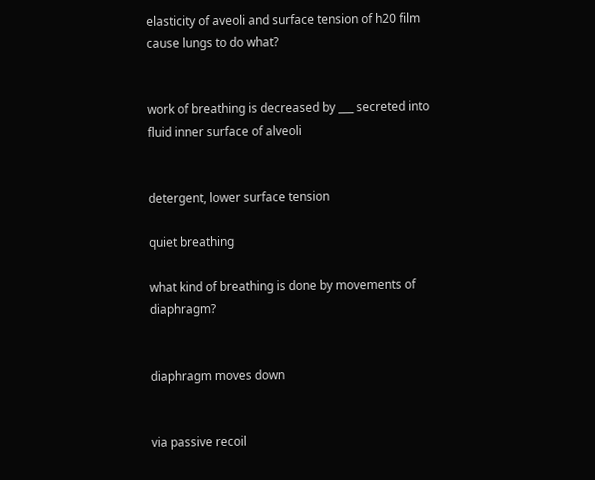elasticity of aveoli and surface tension of h20 film cause lungs to do what?


work of breathing is decreased by ___ secreted into fluid inner surface of alveoli


detergent, lower surface tension

quiet breathing

what kind of breathing is done by movements of diaphragm?


diaphragm moves down


via passive recoil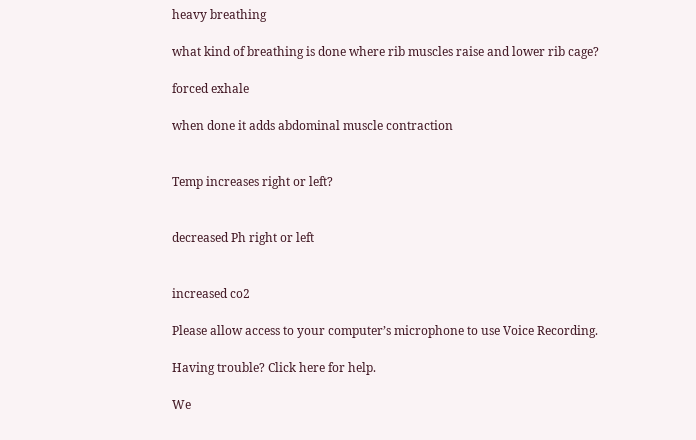heavy breathing

what kind of breathing is done where rib muscles raise and lower rib cage?

forced exhale

when done it adds abdominal muscle contraction


Temp increases right or left?


decreased Ph right or left


increased co2

Please allow access to your computer’s microphone to use Voice Recording.

Having trouble? Click here for help.

We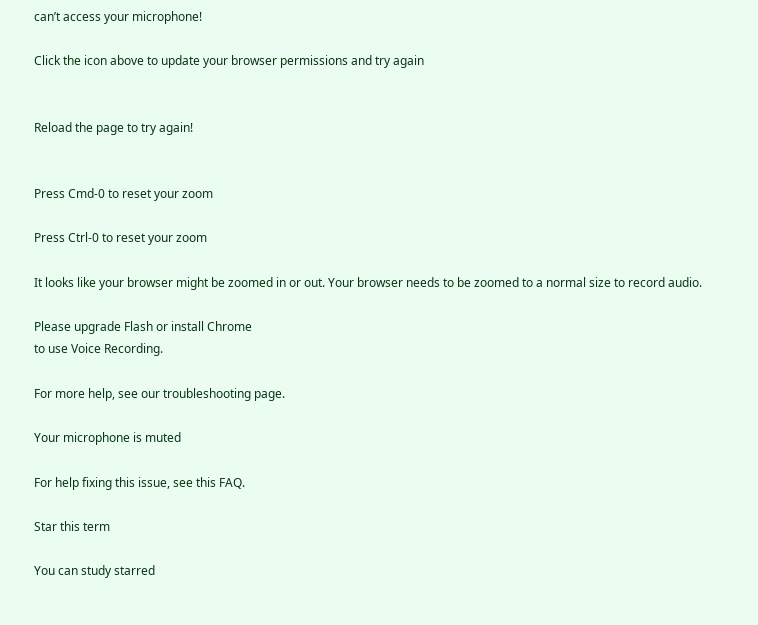can’t access your microphone!

Click the icon above to update your browser permissions and try again


Reload the page to try again!


Press Cmd-0 to reset your zoom

Press Ctrl-0 to reset your zoom

It looks like your browser might be zoomed in or out. Your browser needs to be zoomed to a normal size to record audio.

Please upgrade Flash or install Chrome
to use Voice Recording.

For more help, see our troubleshooting page.

Your microphone is muted

For help fixing this issue, see this FAQ.

Star this term

You can study starred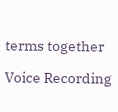terms together

Voice Recording